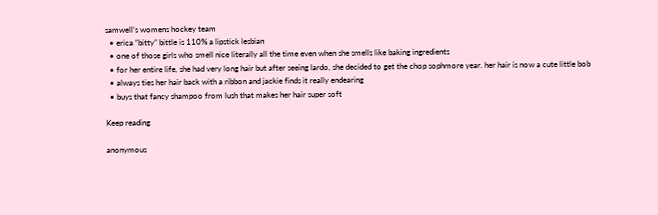samwell’s womens hockey team
  • erica “bitty” bittle is 110% a lipstick lesbian
  • one of those girls who smell nice literally all the time even when she smells like baking ingredients
  • for her entire life, she had very long hair but after seeing lardo, she decided to get the chop sophmore year. her hair is now a cute little bob
  • always ties her hair back with a ribbon and jackie finds it really endearing
  • buys that fancy shampoo from lush that makes her hair super soft

Keep reading

anonymous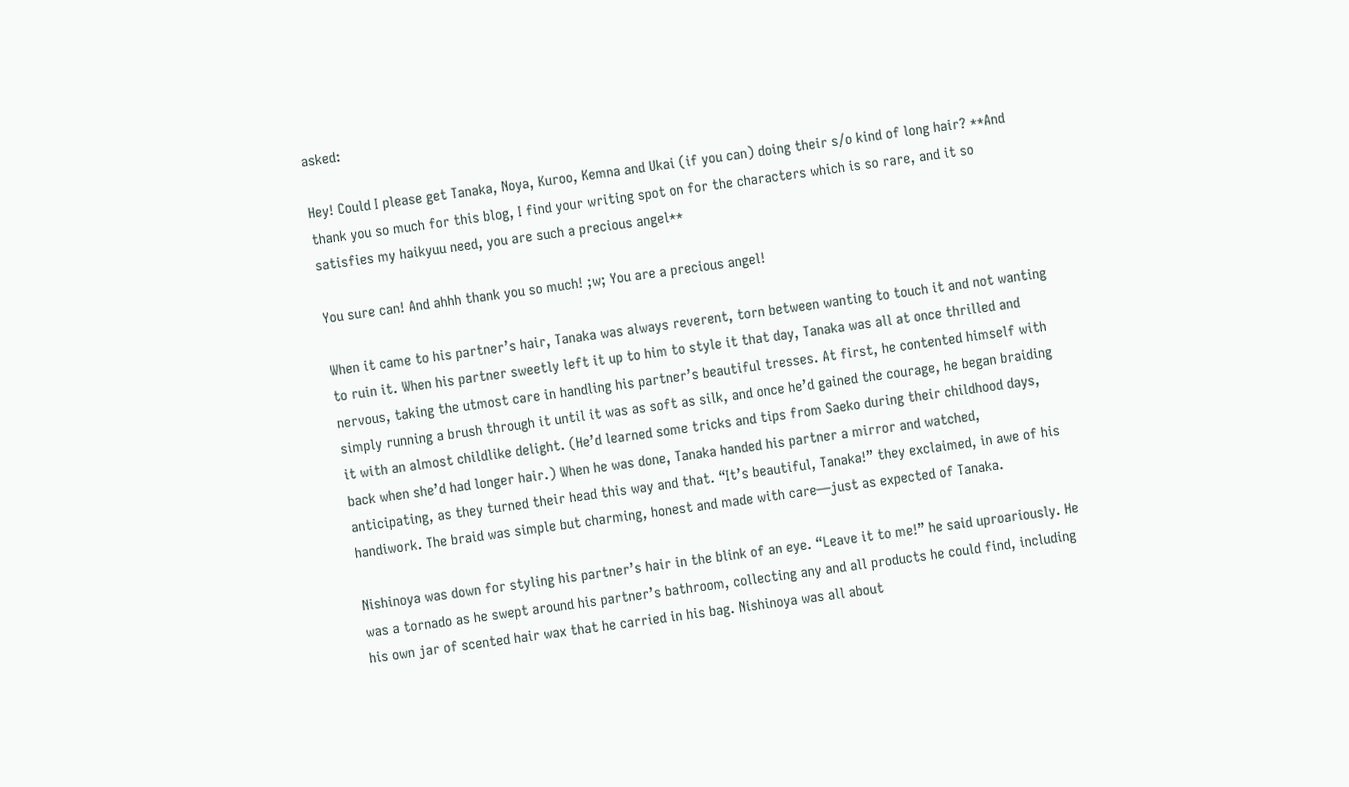asked:

Hey! Could I please get Tanaka, Noya, Kuroo, Kemna and Ukai (if you can) doing their s/o kind of long hair? **And thank you so much for this blog, I find your writing spot on for the characters which is so rare, and it so satisfies my haikyuu need, you are such a precious angel**

You sure can! And ahhh thank you so much! ;w; You are a precious angel!

When it came to his partner’s hair, Tanaka was always reverent, torn between wanting to touch it and not wanting to ruin it. When his partner sweetly left it up to him to style it that day, Tanaka was all at once thrilled and nervous, taking the utmost care in handling his partner’s beautiful tresses. At first, he contented himself with simply running a brush through it until it was as soft as silk, and once he’d gained the courage, he began braiding it with an almost childlike delight. (He’d learned some tricks and tips from Saeko during their childhood days, back when she’d had longer hair.) When he was done, Tanaka handed his partner a mirror and watched, anticipating, as they turned their head this way and that. “It’s beautiful, Tanaka!” they exclaimed, in awe of his handiwork. The braid was simple but charming, honest and made with care—just as expected of Tanaka.

Nishinoya was down for styling his partner’s hair in the blink of an eye. “Leave it to me!” he said uproariously. He was a tornado as he swept around his partner’s bathroom, collecting any and all products he could find, including his own jar of scented hair wax that he carried in his bag. Nishinoya was all about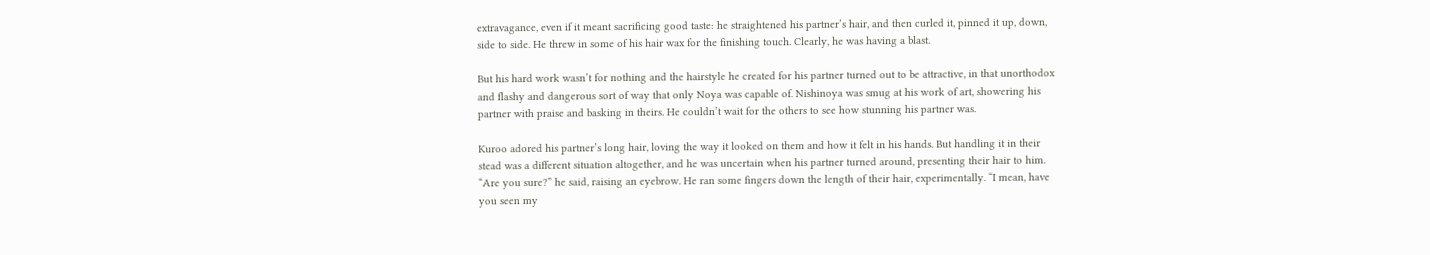extravagance, even if it meant sacrificing good taste: he straightened his partner’s hair, and then curled it, pinned it up, down, side to side. He threw in some of his hair wax for the finishing touch. Clearly, he was having a blast.

But his hard work wasn’t for nothing and the hairstyle he created for his partner turned out to be attractive, in that unorthodox and flashy and dangerous sort of way that only Noya was capable of. Nishinoya was smug at his work of art, showering his partner with praise and basking in theirs. He couldn’t wait for the others to see how stunning his partner was.

Kuroo adored his partner’s long hair, loving the way it looked on them and how it felt in his hands. But handling it in their stead was a different situation altogether, and he was uncertain when his partner turned around, presenting their hair to him. “Are you sure?” he said, raising an eyebrow. He ran some fingers down the length of their hair, experimentally. “I mean, have you seen my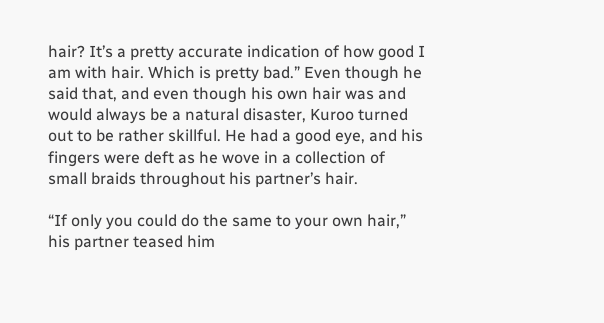hair? It’s a pretty accurate indication of how good I am with hair. Which is pretty bad.” Even though he said that, and even though his own hair was and would always be a natural disaster, Kuroo turned out to be rather skillful. He had a good eye, and his fingers were deft as he wove in a collection of small braids throughout his partner’s hair.

“If only you could do the same to your own hair,” his partner teased him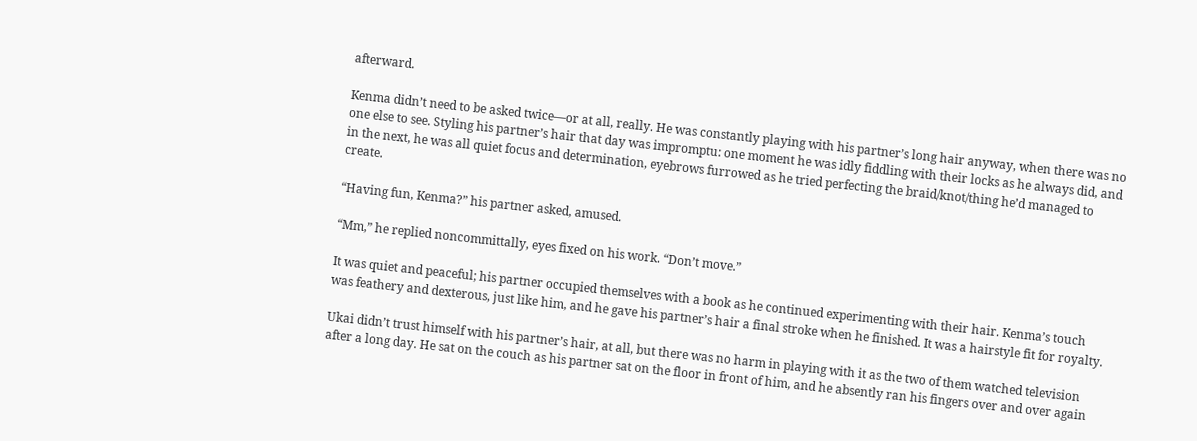afterward.

Kenma didn’t need to be asked twice—or at all, really. He was constantly playing with his partner’s long hair anyway, when there was no one else to see. Styling his partner’s hair that day was impromptu: one moment he was idly fiddling with their locks as he always did, and in the next, he was all quiet focus and determination, eyebrows furrowed as he tried perfecting the braid/knot/thing he’d managed to create.

“Having fun, Kenma?” his partner asked, amused.

“Mm,” he replied noncommittally, eyes fixed on his work. “Don’t move.”

It was quiet and peaceful; his partner occupied themselves with a book as he continued experimenting with their hair. Kenma’s touch was feathery and dexterous, just like him, and he gave his partner’s hair a final stroke when he finished. It was a hairstyle fit for royalty.

Ukai didn’t trust himself with his partner’s hair, at all, but there was no harm in playing with it as the two of them watched television after a long day. He sat on the couch as his partner sat on the floor in front of him, and he absently ran his fingers over and over again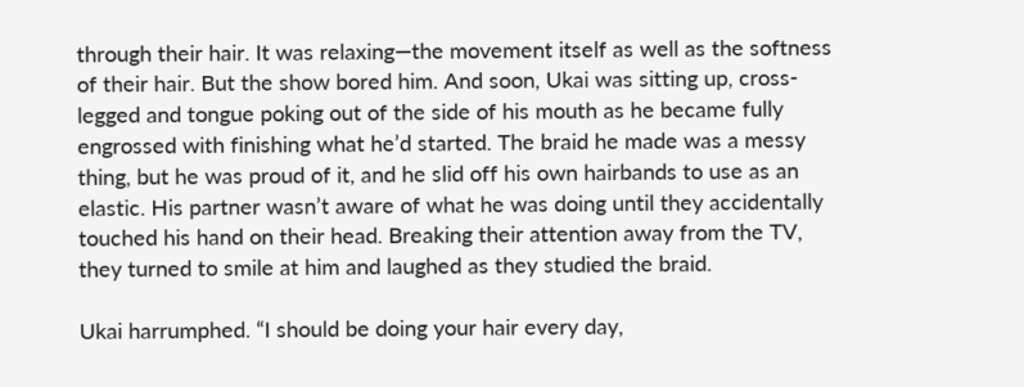through their hair. It was relaxing—the movement itself as well as the softness of their hair. But the show bored him. And soon, Ukai was sitting up, cross-legged and tongue poking out of the side of his mouth as he became fully engrossed with finishing what he’d started. The braid he made was a messy thing, but he was proud of it, and he slid off his own hairbands to use as an elastic. His partner wasn’t aware of what he was doing until they accidentally touched his hand on their head. Breaking their attention away from the TV, they turned to smile at him and laughed as they studied the braid.

Ukai harrumphed. “I should be doing your hair every day,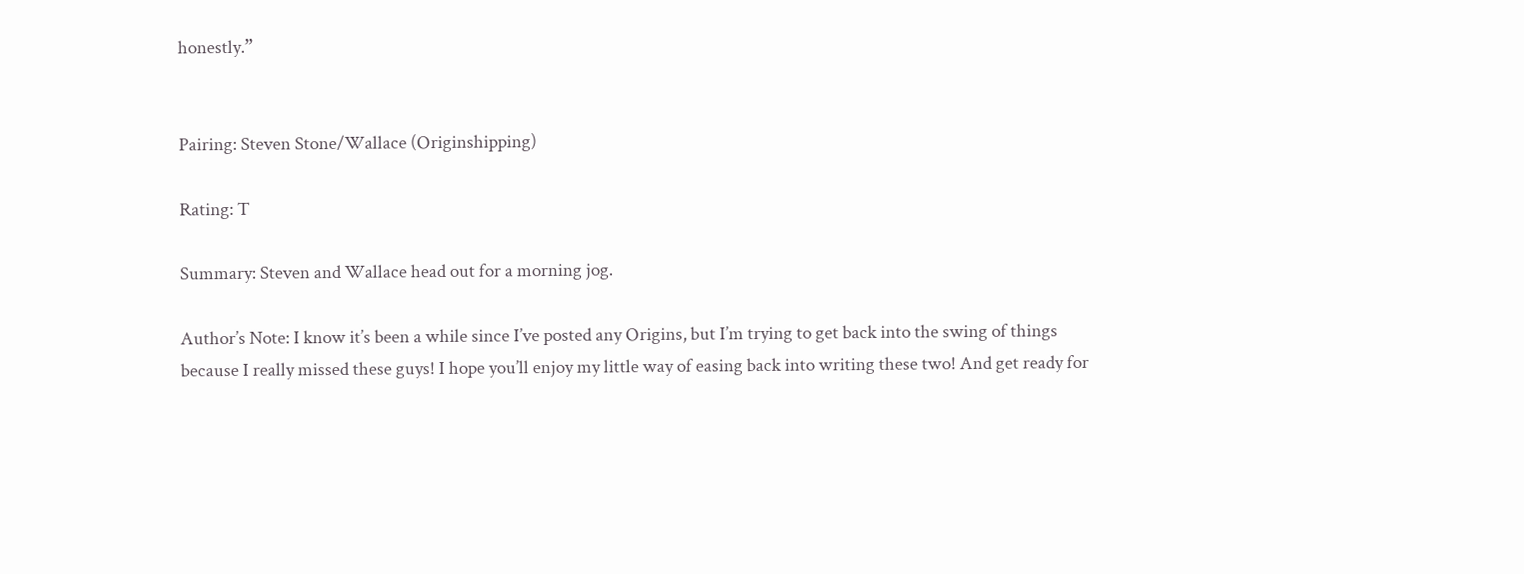honestly.”


Pairing: Steven Stone/Wallace (Originshipping)

Rating: T

Summary: Steven and Wallace head out for a morning jog.

Author’s Note: I know it’s been a while since I’ve posted any Origins, but I’m trying to get back into the swing of things because I really missed these guys! I hope you’ll enjoy my little way of easing back into writing these two! And get ready for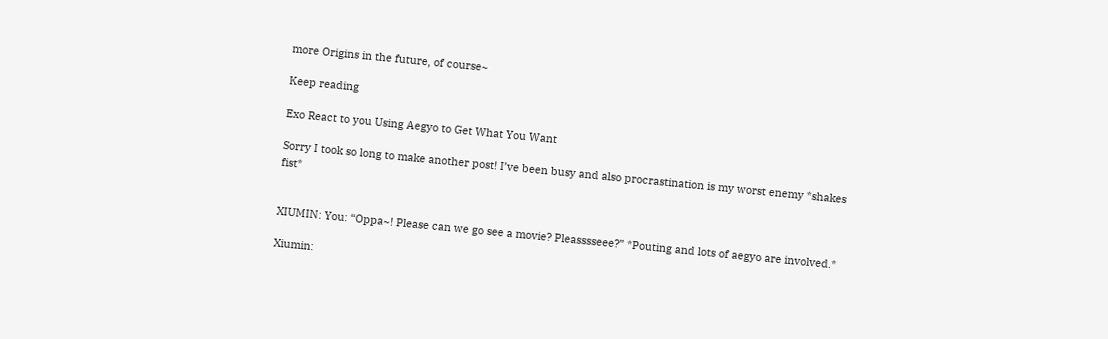more Origins in the future, of course~

Keep reading

Exo React to you Using Aegyo to Get What You Want

Sorry I took so long to make another post! I’ve been busy and also procrastination is my worst enemy *shakes fist*


XIUMIN: You: “Oppa~! Please can we go see a movie? Pleasssseee?” *Pouting and lots of aegyo are involved.*

Xiumin: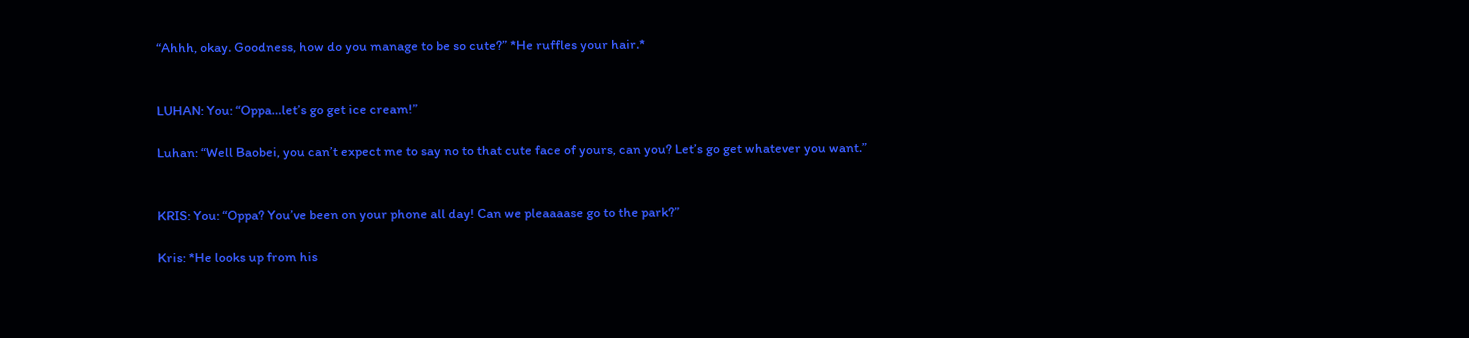“Ahhh, okay. Goodness, how do you manage to be so cute?” *He ruffles your hair.*


LUHAN: You: “Oppa…let’s go get ice cream!”

Luhan: “Well Baobei, you can’t expect me to say no to that cute face of yours, can you? Let’s go get whatever you want.”


KRIS: You: “Oppa? You’ve been on your phone all day! Can we pleaaaase go to the park?”

Kris: *He looks up from his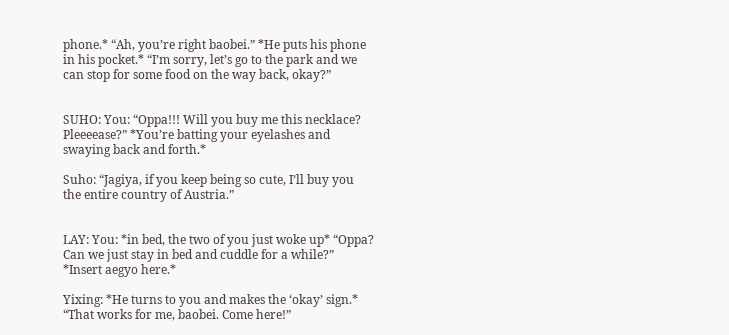phone.* “Ah, you’re right baobei.” *He puts his phone in his pocket.* “I’m sorry, let’s go to the park and we can stop for some food on the way back, okay?”


SUHO: You: “Oppa!!! Will you buy me this necklace? Pleeeease?” *You’re batting your eyelashes and swaying back and forth.*

Suho: “Jagiya, if you keep being so cute, I’ll buy you the entire country of Austria.”


LAY: You: *in bed, the two of you just woke up* “Oppa? Can we just stay in bed and cuddle for a while?” *Insert aegyo here.*

Yixing: *He turns to you and makes the ‘okay’ sign.* “That works for me, baobei. Come here!”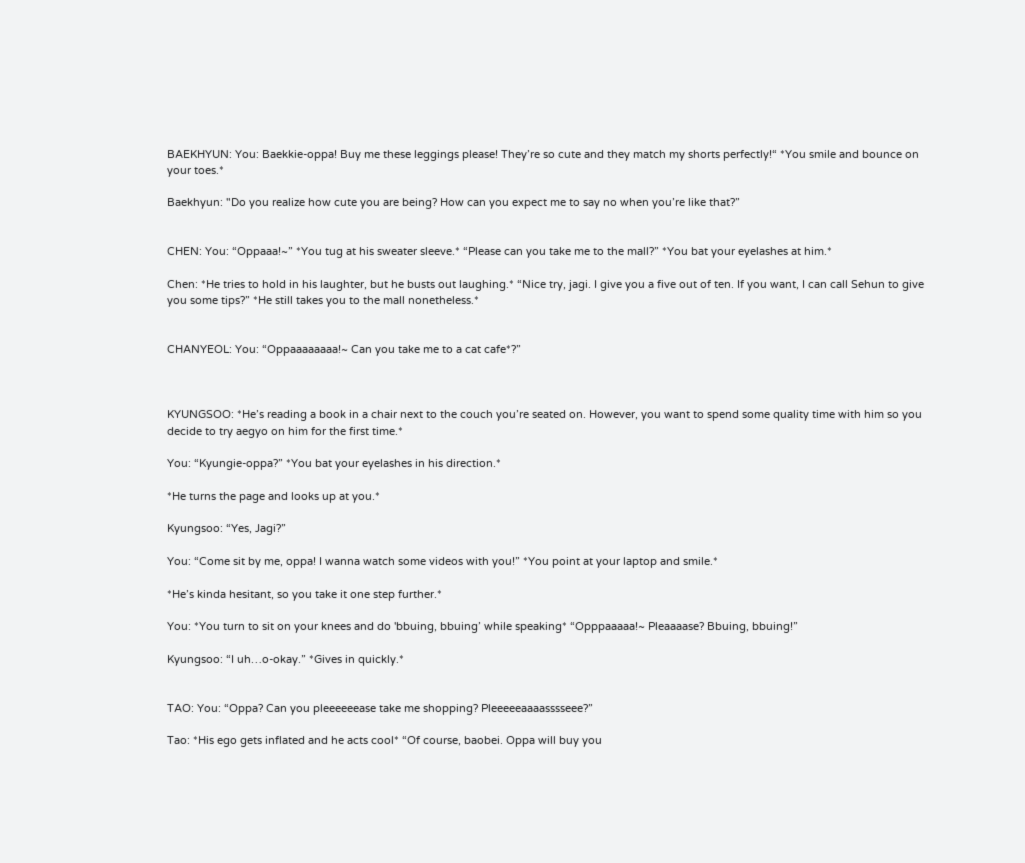BAEKHYUN: You: Baekkie-oppa! Buy me these leggings please! They’re so cute and they match my shorts perfectly!“ *You smile and bounce on your toes.*

Baekhyun: "Do you realize how cute you are being? How can you expect me to say no when you’re like that?”


CHEN: You: “Oppaaa!~” *You tug at his sweater sleeve.* “Please can you take me to the mall?” *You bat your eyelashes at him.*

Chen: *He tries to hold in his laughter, but he busts out laughing.* “Nice try, jagi. I give you a five out of ten. If you want, I can call Sehun to give you some tips?” *He still takes you to the mall nonetheless.*


CHANYEOL: You: “Oppaaaaaaaa!~ Can you take me to a cat cafe*?”



KYUNGSOO: *He’s reading a book in a chair next to the couch you’re seated on. However, you want to spend some quality time with him so you decide to try aegyo on him for the first time.*

You: “Kyungie-oppa?” *You bat your eyelashes in his direction.*

*He turns the page and looks up at you.*

Kyungsoo: “Yes, Jagi?”

You: “Come sit by me, oppa! I wanna watch some videos with you!” *You point at your laptop and smile.*

*He’s kinda hesitant, so you take it one step further.*

You: *You turn to sit on your knees and do 'bbuing, bbuing’ while speaking* “Opppaaaaa!~ Pleaaaase? Bbuing, bbuing!”

Kyungsoo: “I uh…o-okay.” *Gives in quickly.*


TAO: You: “Oppa? Can you pleeeeeease take me shopping? Pleeeeeaaaasssseee?”

Tao: *His ego gets inflated and he acts cool* “Of course, baobei. Oppa will buy you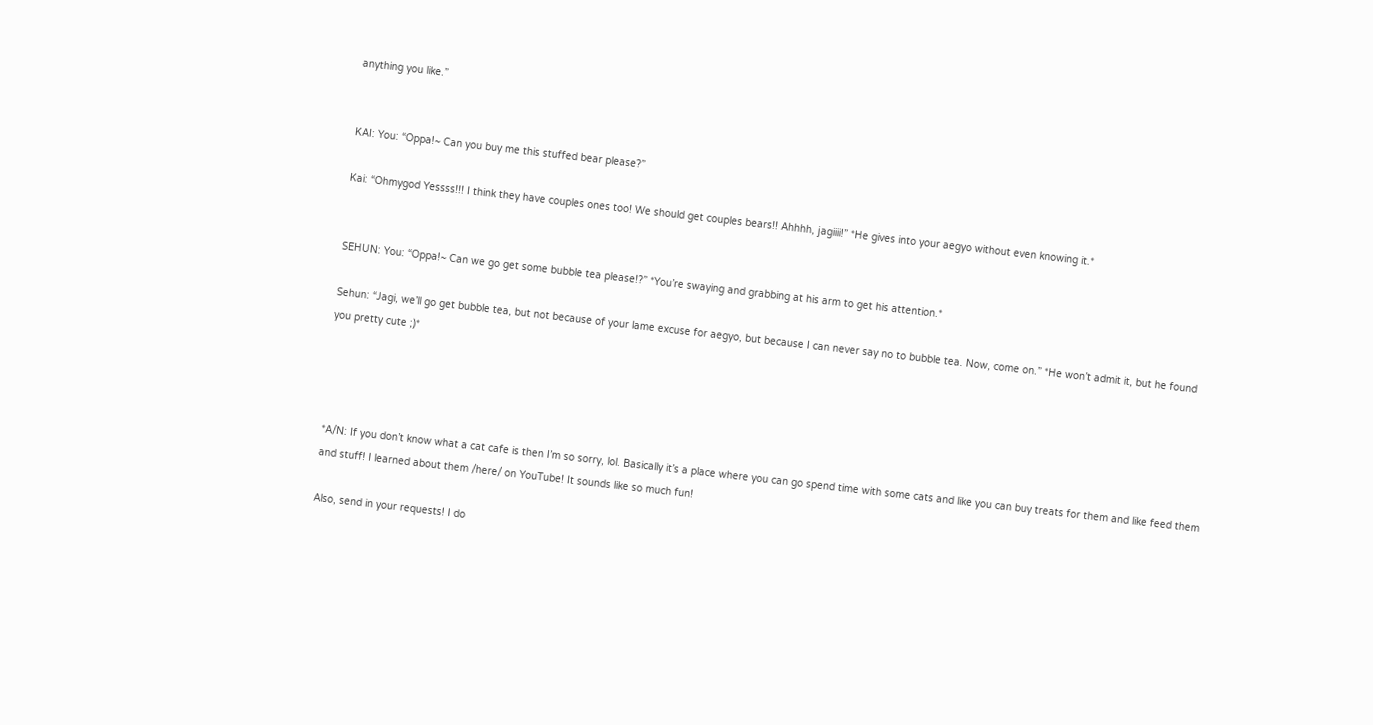anything you like.”


KAI: You: “Oppa!~ Can you buy me this stuffed bear please?”

Kai: “Ohmygod Yessss!!! I think they have couples ones too! We should get couples bears!! Ahhhh, jagiiii!” *He gives into your aegyo without even knowing it.*


SEHUN: You: “Oppa!~ Can we go get some bubble tea please!?” *You’re swaying and grabbing at his arm to get his attention.*

Sehun: “Jagi, we’ll go get bubble tea, but not because of your lame excuse for aegyo, but because I can never say no to bubble tea. Now, come on.” *He won’t admit it, but he found you pretty cute ;)*




*A/N: If you don’t know what a cat cafe is then I’m so sorry, lol. Basically it’s a place where you can go spend time with some cats and like you can buy treats for them and like feed them and stuff! I learned about them /here/ on YouTube! It sounds like so much fun!

Also, send in your requests! I do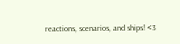reactions, scenarios, and ships! <3